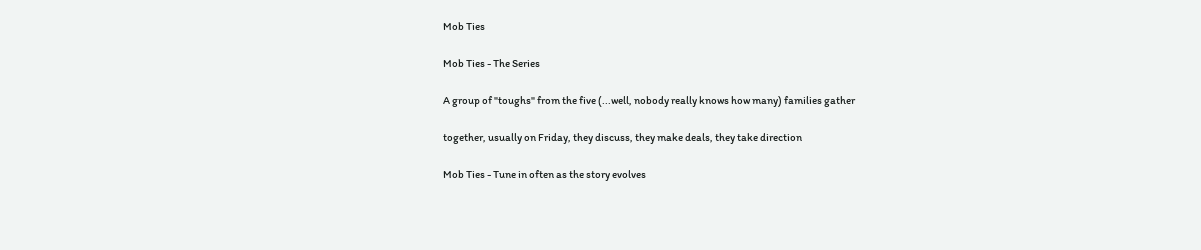Mob Ties

Mob Ties - The Series

A group of "toughs" from the five (...well, nobody really knows how many) families gather

together, usually on Friday, they discuss, they make deals, they take direction

Mob Ties - Tune in often as the story evolves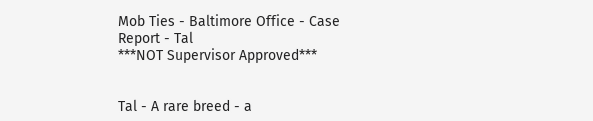Mob Ties - Baltimore Office - Case Report - Tal
***NOT Supervisor Approved***


Tal - A rare breed - a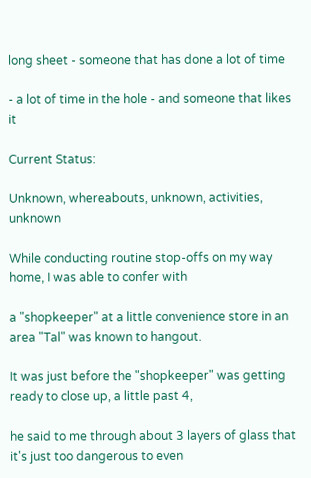long sheet - someone that has done a lot of time

- a lot of time in the hole - and someone that likes it

Current Status:

Unknown, whereabouts, unknown, activities, unknown

While conducting routine stop-offs on my way home, I was able to confer with

a "shopkeeper" at a little convenience store in an area "Tal" was known to hangout.

It was just before the "shopkeeper" was getting ready to close up, a little past 4,

he said to me through about 3 layers of glass that it's just too dangerous to even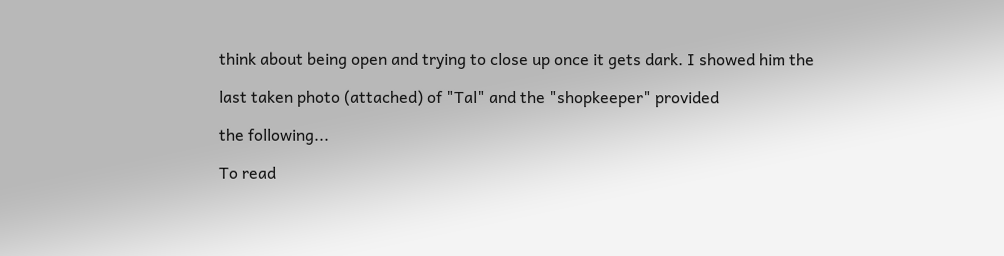think about being open and trying to close up once it gets dark. I showed him the

last taken photo (attached) of "Tal" and the "shopkeeper" provided

the following...

To read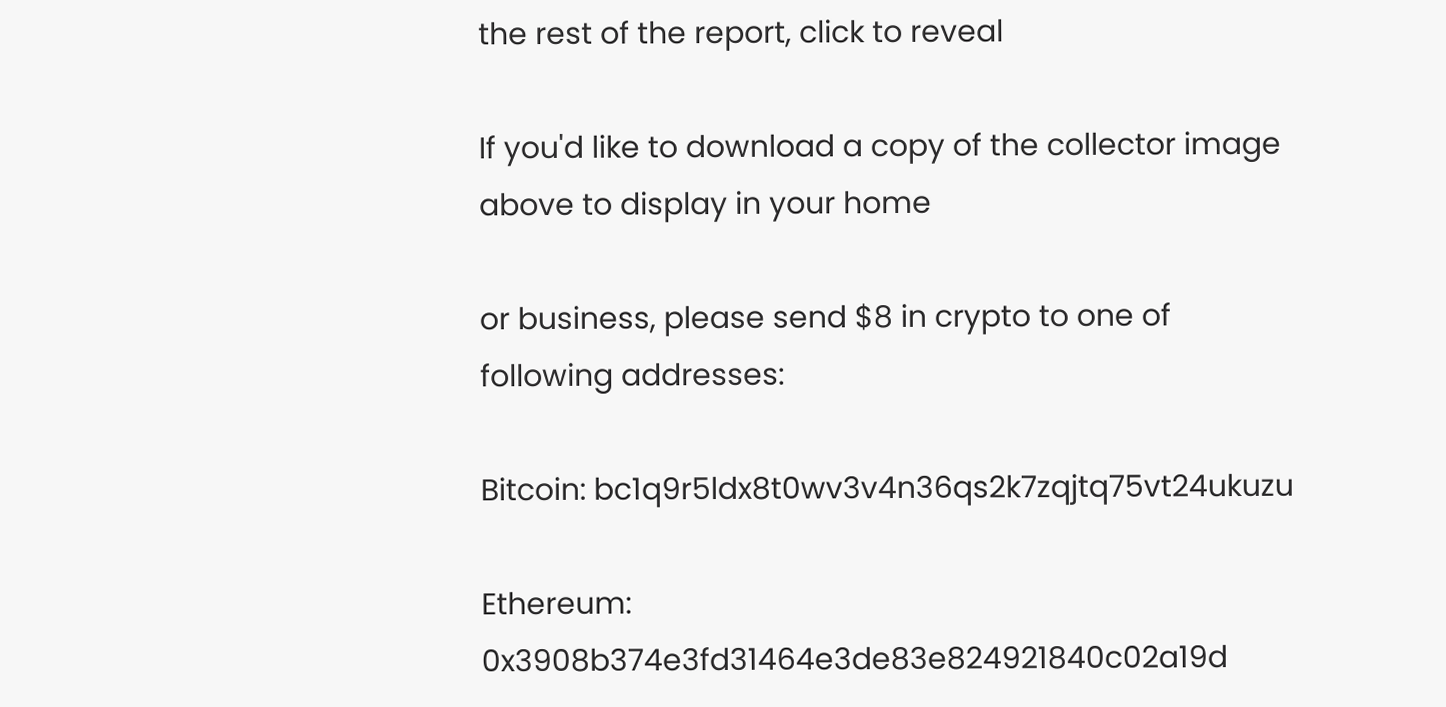the rest of the report, click to reveal

If you'd like to download a copy of the collector image above to display in your home

or business, please send $8 in crypto to one of following addresses:

Bitcoin: bc1q9r5ldx8t0wv3v4n36qs2k7zqjtq75vt24ukuzu

Ethereum: 0x3908b374e3fd31464e3de83e824921840c02a19d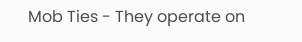Mob Ties - They operate on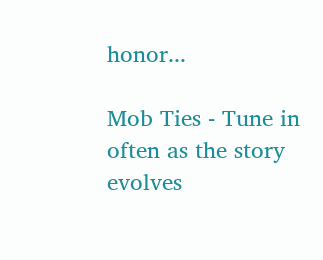honor...

Mob Ties - Tune in often as the story evolves